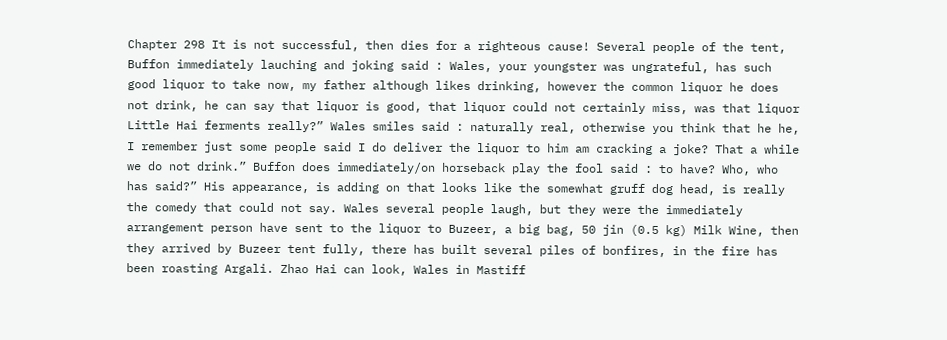Chapter 298 It is not successful, then dies for a righteous cause! Several people of the tent, Buffon immediately lauching and joking said : Wales, your youngster was ungrateful, has such good liquor to take now, my father although likes drinking, however the common liquor he does not drink, he can say that liquor is good, that liquor could not certainly miss, was that liquor Little Hai ferments really?” Wales smiles said : naturally real, otherwise you think that he he, I remember just some people said I do deliver the liquor to him am cracking a joke? That a while we do not drink.” Buffon does immediately/on horseback play the fool said : to have? Who, who has said?” His appearance, is adding on that looks like the somewhat gruff dog head, is really the comedy that could not say. Wales several people laugh, but they were the immediately arrangement person have sent to the liquor to Buzeer, a big bag, 50 jin (0.5 kg) Milk Wine, then they arrived by Buzeer tent fully, there has built several piles of bonfires, in the fire has been roasting Argali. Zhao Hai can look, Wales in Mastiff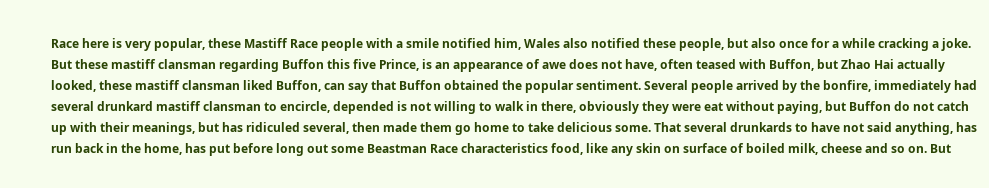Race here is very popular, these Mastiff Race people with a smile notified him, Wales also notified these people, but also once for a while cracking a joke. But these mastiff clansman regarding Buffon this five Prince, is an appearance of awe does not have, often teased with Buffon, but Zhao Hai actually looked, these mastiff clansman liked Buffon, can say that Buffon obtained the popular sentiment. Several people arrived by the bonfire, immediately had several drunkard mastiff clansman to encircle, depended is not willing to walk in there, obviously they were eat without paying, but Buffon do not catch up with their meanings, but has ridiculed several, then made them go home to take delicious some. That several drunkards to have not said anything, has run back in the home, has put before long out some Beastman Race characteristics food, like any skin on surface of boiled milk, cheese and so on. But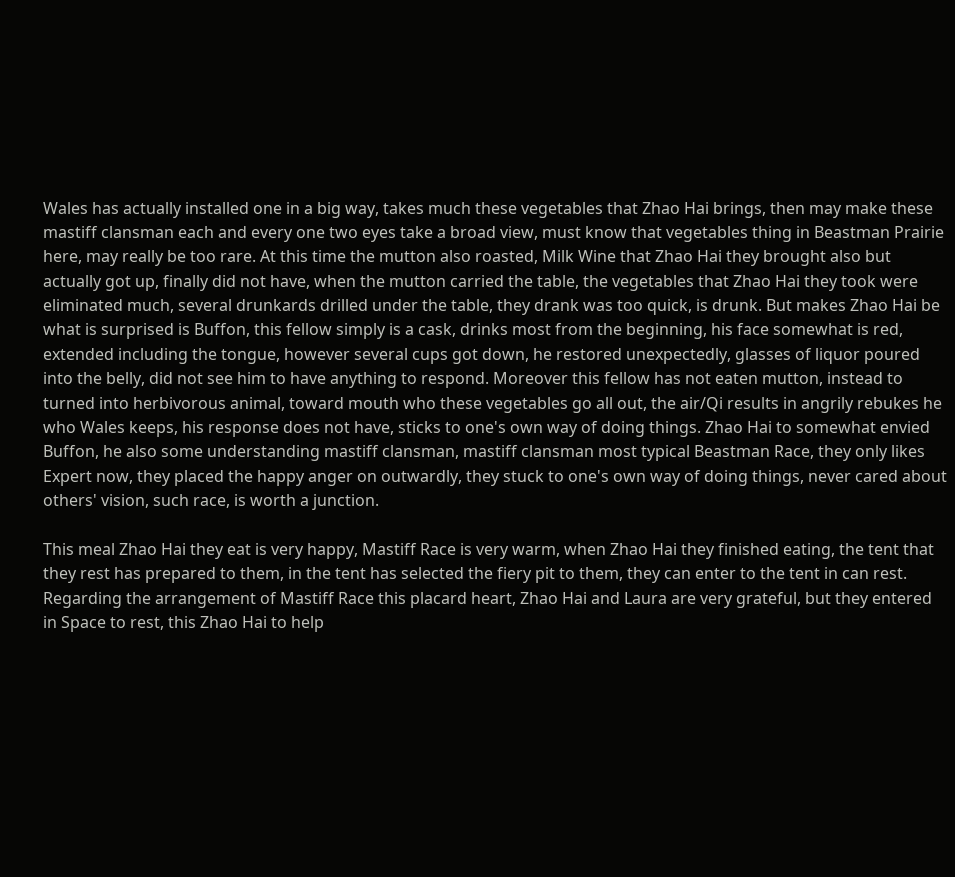Wales has actually installed one in a big way, takes much these vegetables that Zhao Hai brings, then may make these mastiff clansman each and every one two eyes take a broad view, must know that vegetables thing in Beastman Prairie here, may really be too rare. At this time the mutton also roasted, Milk Wine that Zhao Hai they brought also but actually got up, finally did not have, when the mutton carried the table, the vegetables that Zhao Hai they took were eliminated much, several drunkards drilled under the table, they drank was too quick, is drunk. But makes Zhao Hai be what is surprised is Buffon, this fellow simply is a cask, drinks most from the beginning, his face somewhat is red, extended including the tongue, however several cups got down, he restored unexpectedly, glasses of liquor poured into the belly, did not see him to have anything to respond. Moreover this fellow has not eaten mutton, instead to turned into herbivorous animal, toward mouth who these vegetables go all out, the air/Qi results in angrily rebukes he who Wales keeps, his response does not have, sticks to one's own way of doing things. Zhao Hai to somewhat envied Buffon, he also some understanding mastiff clansman, mastiff clansman most typical Beastman Race, they only likes Expert now, they placed the happy anger on outwardly, they stuck to one's own way of doing things, never cared about others' vision, such race, is worth a junction.

This meal Zhao Hai they eat is very happy, Mastiff Race is very warm, when Zhao Hai they finished eating, the tent that they rest has prepared to them, in the tent has selected the fiery pit to them, they can enter to the tent in can rest. Regarding the arrangement of Mastiff Race this placard heart, Zhao Hai and Laura are very grateful, but they entered in Space to rest, this Zhao Hai to help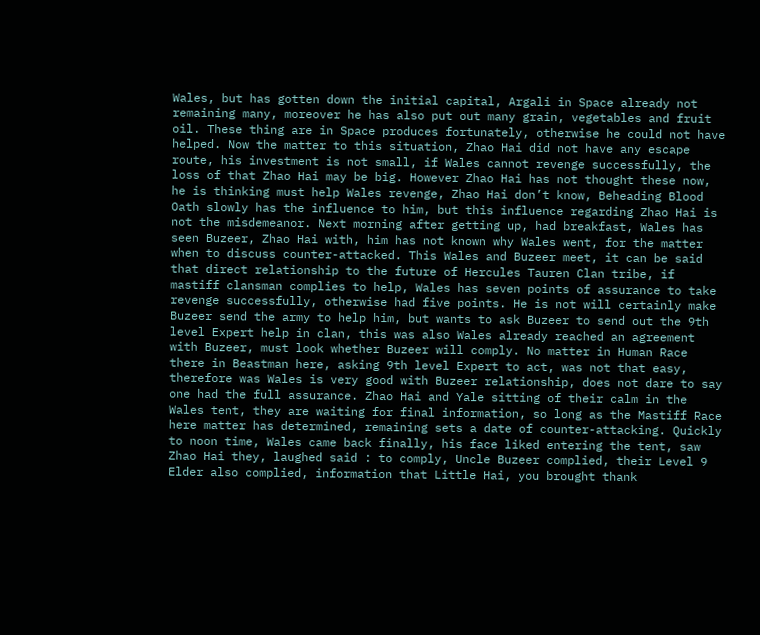Wales, but has gotten down the initial capital, Argali in Space already not remaining many, moreover he has also put out many grain, vegetables and fruit oil. These thing are in Space produces fortunately, otherwise he could not have helped. Now the matter to this situation, Zhao Hai did not have any escape route, his investment is not small, if Wales cannot revenge successfully, the loss of that Zhao Hai may be big. However Zhao Hai has not thought these now, he is thinking must help Wales revenge, Zhao Hai don’t know, Beheading Blood Oath slowly has the influence to him, but this influence regarding Zhao Hai is not the misdemeanor. Next morning after getting up, had breakfast, Wales has seen Buzeer, Zhao Hai with, him has not known why Wales went, for the matter when to discuss counter-attacked. This Wales and Buzeer meet, it can be said that direct relationship to the future of Hercules Tauren Clan tribe, if mastiff clansman complies to help, Wales has seven points of assurance to take revenge successfully, otherwise had five points. He is not will certainly make Buzeer send the army to help him, but wants to ask Buzeer to send out the 9th level Expert help in clan, this was also Wales already reached an agreement with Buzeer, must look whether Buzeer will comply. No matter in Human Race there in Beastman here, asking 9th level Expert to act, was not that easy, therefore was Wales is very good with Buzeer relationship, does not dare to say one had the full assurance. Zhao Hai and Yale sitting of their calm in the Wales tent, they are waiting for final information, so long as the Mastiff Race here matter has determined, remaining sets a date of counter-attacking. Quickly to noon time, Wales came back finally, his face liked entering the tent, saw Zhao Hai they, laughed said : to comply, Uncle Buzeer complied, their Level 9 Elder also complied, information that Little Hai, you brought thank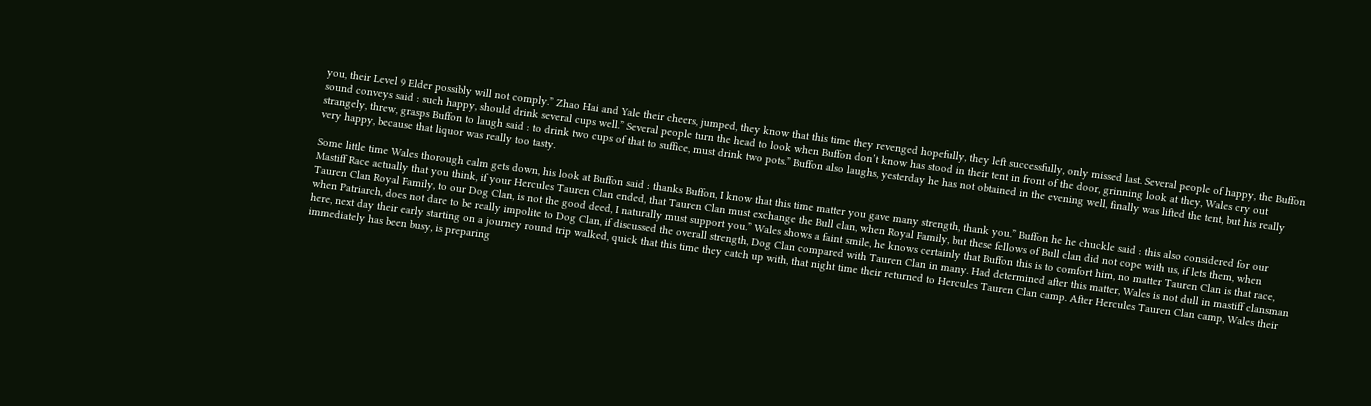you, their Level 9 Elder possibly will not comply.” Zhao Hai and Yale their cheers, jumped, they know that this time they revenged hopefully, they left successfully, only missed last. Several people of happy, the Buffon sound conveys said : such happy, should drink several cups well.” Several people turn the head to look when Buffon don’t know has stood in their tent in front of the door, grinning look at they, Wales cry out strangely, threw, grasps Buffon to laugh said : to drink two cups of that to suffice, must drink two pots.” Buffon also laughs, yesterday he has not obtained in the evening well, finally was lifted the tent, but his really very happy, because that liquor was really too tasty.

Some little time Wales thorough calm gets down, his look at Buffon said : thanks Buffon, I know that this time matter you gave many strength, thank you.” Buffon he he chuckle said : this also considered for our Mastiff Race actually that you think, if your Hercules Tauren Clan ended, that Tauren Clan must exchange the Bull clan, when Royal Family, but these fellows of Bull clan did not cope with us, if lets them, when Tauren Clan Royal Family, to our Dog Clan, is not the good deed, I naturally must support you.” Wales shows a faint smile, he knows certainly that Buffon this is to comfort him, no matter Tauren Clan is that race, when Patriarch, does not dare to be really impolite to Dog Clan, if discussed the overall strength, Dog Clan compared with Tauren Clan in many. Had determined after this matter, Wales is not dull in mastiff clansman here, next day their early starting on a journey round trip walked, quick that this time they catch up with, that night time their returned to Hercules Tauren Clan camp. After Hercules Tauren Clan camp, Wales their immediately has been busy, is preparing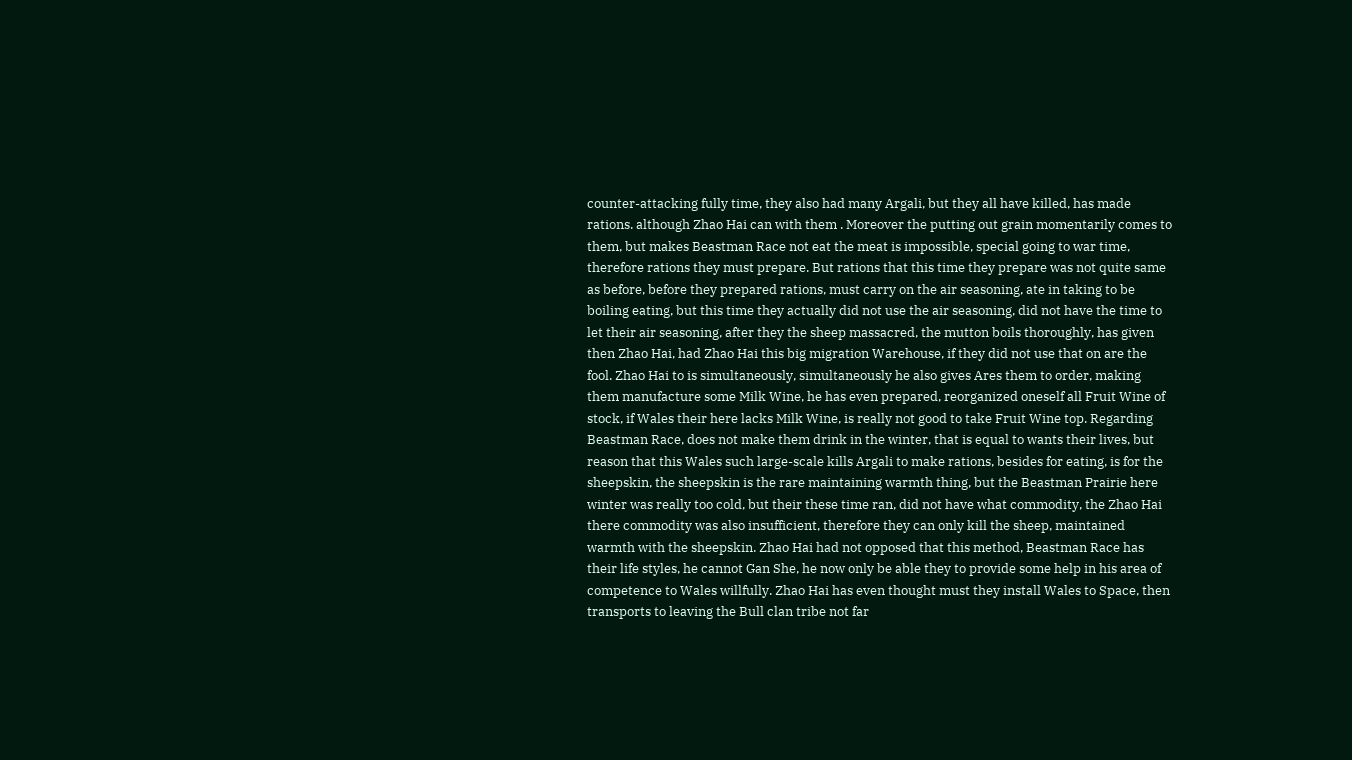counter-attacking fully time, they also had many Argali, but they all have killed, has made rations. although Zhao Hai can with them . Moreover the putting out grain momentarily comes to them, but makes Beastman Race not eat the meat is impossible, special going to war time, therefore rations they must prepare. But rations that this time they prepare was not quite same as before, before they prepared rations, must carry on the air seasoning, ate in taking to be boiling eating, but this time they actually did not use the air seasoning, did not have the time to let their air seasoning, after they the sheep massacred, the mutton boils thoroughly, has given then Zhao Hai, had Zhao Hai this big migration Warehouse, if they did not use that on are the fool. Zhao Hai to is simultaneously, simultaneously he also gives Ares them to order, making them manufacture some Milk Wine, he has even prepared, reorganized oneself all Fruit Wine of stock, if Wales their here lacks Milk Wine, is really not good to take Fruit Wine top. Regarding Beastman Race, does not make them drink in the winter, that is equal to wants their lives, but reason that this Wales such large-scale kills Argali to make rations, besides for eating, is for the sheepskin, the sheepskin is the rare maintaining warmth thing, but the Beastman Prairie here winter was really too cold, but their these time ran, did not have what commodity, the Zhao Hai there commodity was also insufficient, therefore they can only kill the sheep, maintained warmth with the sheepskin. Zhao Hai had not opposed that this method, Beastman Race has their life styles, he cannot Gan She, he now only be able they to provide some help in his area of competence to Wales willfully. Zhao Hai has even thought must they install Wales to Space, then transports to leaving the Bull clan tribe not far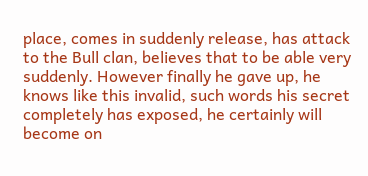place, comes in suddenly release, has attack to the Bull clan, believes that to be able very suddenly. However finally he gave up, he knows like this invalid, such words his secret completely has exposed, he certainly will become on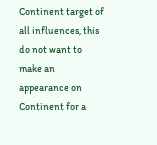Continent target of all influences, this do not want to make an appearance on Continent for a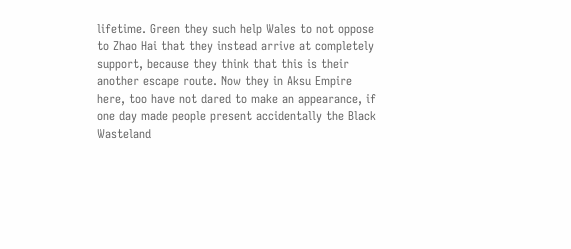lifetime. Green they such help Wales to not oppose to Zhao Hai that they instead arrive at completely support, because they think that this is their another escape route. Now they in Aksu Empire here, too have not dared to make an appearance, if one day made people present accidentally the Black Wasteland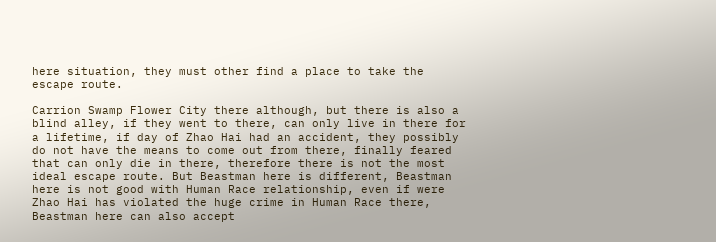here situation, they must other find a place to take the escape route.

Carrion Swamp Flower City there although, but there is also a blind alley, if they went to there, can only live in there for a lifetime, if day of Zhao Hai had an accident, they possibly do not have the means to come out from there, finally feared that can only die in there, therefore there is not the most ideal escape route. But Beastman here is different, Beastman here is not good with Human Race relationship, even if were Zhao Hai has violated the huge crime in Human Race there, Beastman here can also accept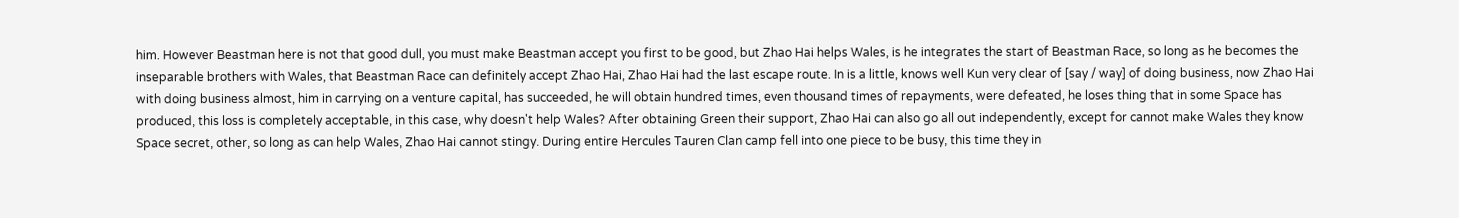him. However Beastman here is not that good dull, you must make Beastman accept you first to be good, but Zhao Hai helps Wales, is he integrates the start of Beastman Race, so long as he becomes the inseparable brothers with Wales, that Beastman Race can definitely accept Zhao Hai, Zhao Hai had the last escape route. In is a little, knows well Kun very clear of [say / way] of doing business, now Zhao Hai with doing business almost, him in carrying on a venture capital, has succeeded, he will obtain hundred times, even thousand times of repayments, were defeated, he loses thing that in some Space has produced, this loss is completely acceptable, in this case, why doesn't help Wales? After obtaining Green their support, Zhao Hai can also go all out independently, except for cannot make Wales they know Space secret, other, so long as can help Wales, Zhao Hai cannot stingy. During entire Hercules Tauren Clan camp fell into one piece to be busy, this time they in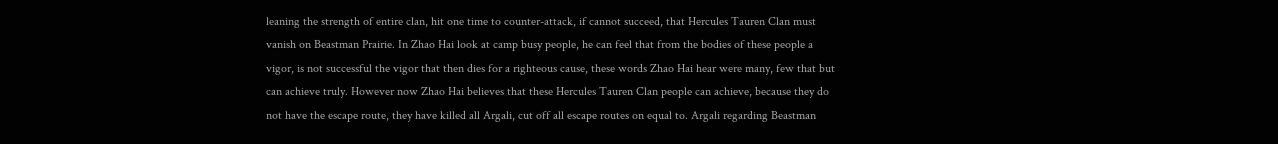leaning the strength of entire clan, hit one time to counter-attack, if cannot succeed, that Hercules Tauren Clan must vanish on Beastman Prairie. In Zhao Hai look at camp busy people, he can feel that from the bodies of these people a vigor, is not successful the vigor that then dies for a righteous cause, these words Zhao Hai hear were many, few that but can achieve truly. However now Zhao Hai believes that these Hercules Tauren Clan people can achieve, because they do not have the escape route, they have killed all Argali, cut off all escape routes on equal to. Argali regarding Beastman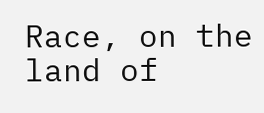Race, on the land of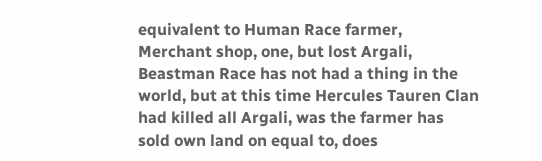equivalent to Human Race farmer, Merchant shop, one, but lost Argali, Beastman Race has not had a thing in the world, but at this time Hercules Tauren Clan had killed all Argali, was the farmer has sold own land on equal to, does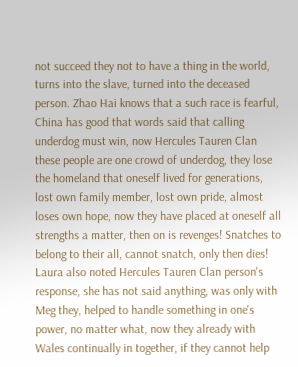not succeed they not to have a thing in the world, turns into the slave, turned into the deceased person. Zhao Hai knows that a such race is fearful, China has good that words said that calling underdog must win, now Hercules Tauren Clan these people are one crowd of underdog, they lose the homeland that oneself lived for generations, lost own family member, lost own pride, almost loses own hope, now they have placed at oneself all strengths a matter, then on is revenges! Snatches to belong to their all, cannot snatch, only then dies! Laura also noted Hercules Tauren Clan person's response, she has not said anything, was only with Meg they, helped to handle something in one's power, no matter what, now they already with Wales continually in together, if they cannot help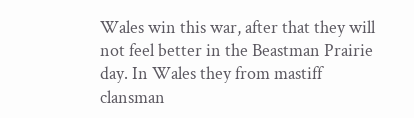Wales win this war, after that they will not feel better in the Beastman Prairie day. In Wales they from mastiff clansman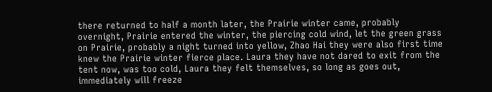there returned to half a month later, the Prairie winter came, probably overnight, Prairie entered the winter, the piercing cold wind, let the green grass on Prairie, probably a night turned into yellow, Zhao Hai they were also first time knew the Prairie winter fierce place. Laura they have not dared to exit from the tent now, was too cold, Laura they felt themselves, so long as goes out, immediately will freeze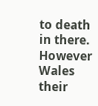to death in there. However Wales their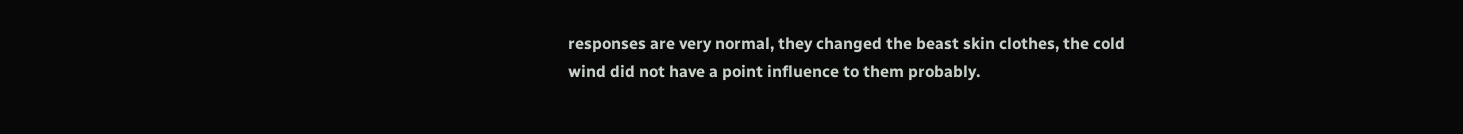responses are very normal, they changed the beast skin clothes, the cold wind did not have a point influence to them probably.